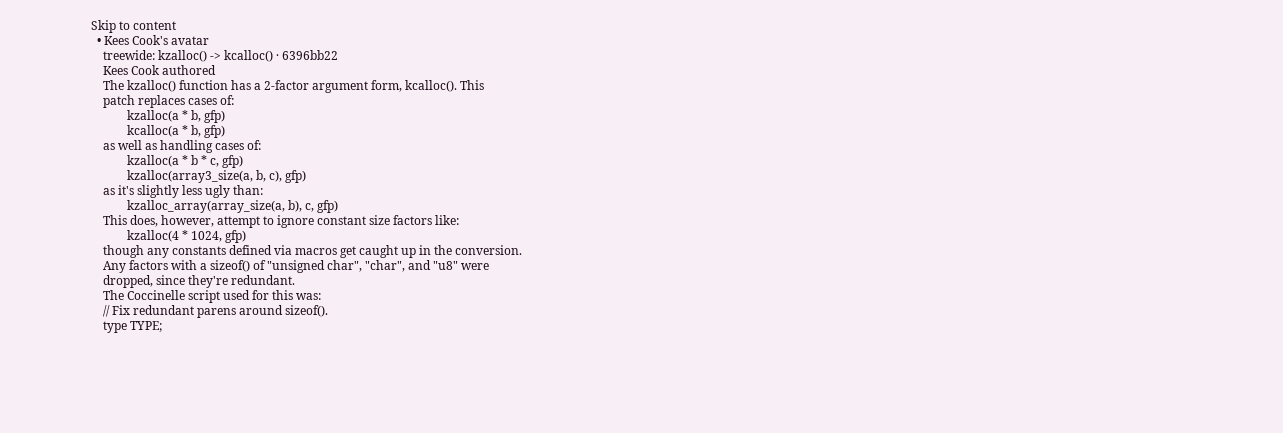Skip to content
  • Kees Cook's avatar
    treewide: kzalloc() -> kcalloc() · 6396bb22
    Kees Cook authored
    The kzalloc() function has a 2-factor argument form, kcalloc(). This
    patch replaces cases of:
            kzalloc(a * b, gfp)
            kcalloc(a * b, gfp)
    as well as handling cases of:
            kzalloc(a * b * c, gfp)
            kzalloc(array3_size(a, b, c), gfp)
    as it's slightly less ugly than:
            kzalloc_array(array_size(a, b), c, gfp)
    This does, however, attempt to ignore constant size factors like:
            kzalloc(4 * 1024, gfp)
    though any constants defined via macros get caught up in the conversion.
    Any factors with a sizeof() of "unsigned char", "char", and "u8" were
    dropped, since they're redundant.
    The Coccinelle script used for this was:
    // Fix redundant parens around sizeof().
    type TYPE;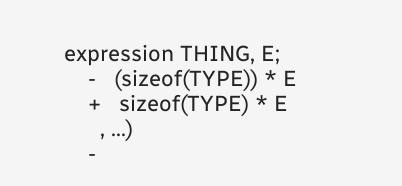expression THING, E;
    -   (sizeof(TYPE)) * E
    +   sizeof(TYPE) * E
      , ...)
    -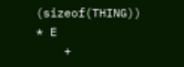(sizeof(THING)) * E
    +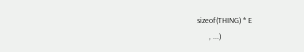sizeof(THING) * E
      , ...)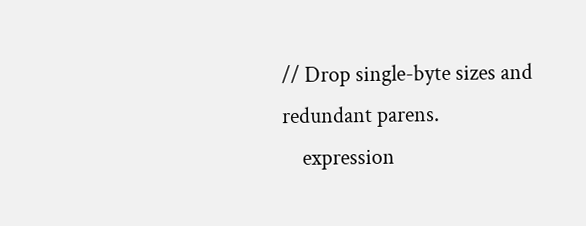// Drop single-byte sizes and redundant parens.
    expression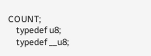COUNT;
    typedef u8;
    typedef __u8;